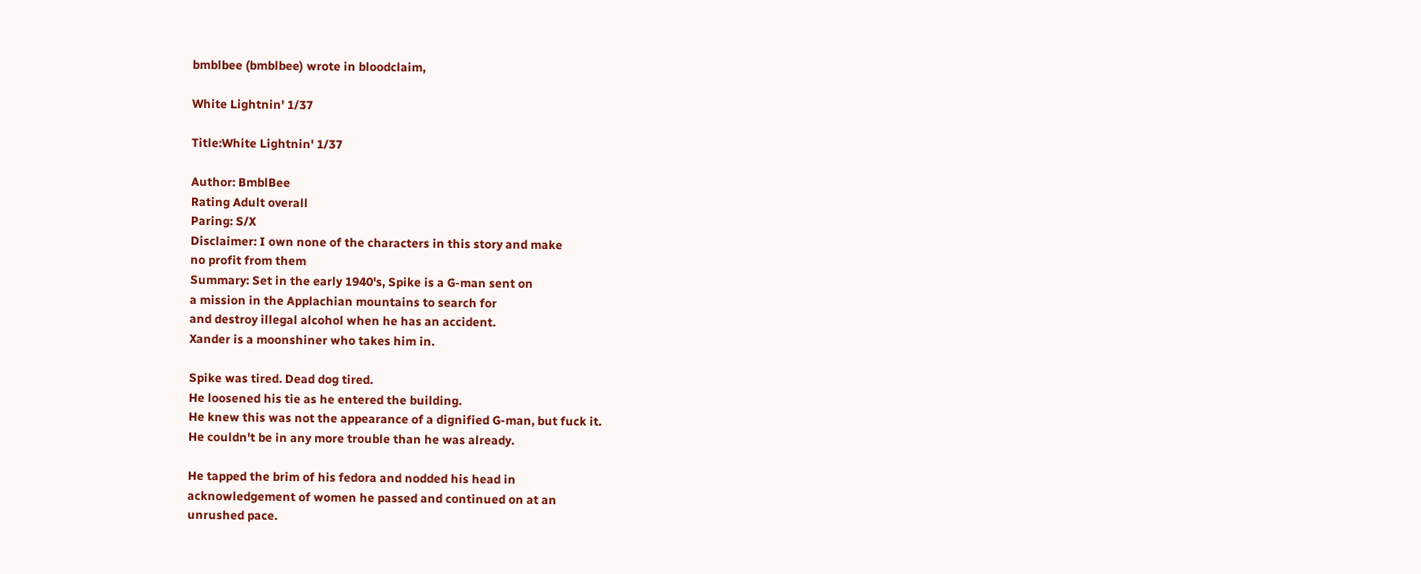bmblbee (bmblbee) wrote in bloodclaim,

White Lightnin' 1/37

Title:White Lightnin' 1/37

Author: BmblBee
Rating Adult overall
Paring: S/X
Disclaimer: I own none of the characters in this story and make
no profit from them
Summary: Set in the early 1940's, Spike is a G-man sent on
a mission in the Applachian mountains to search for
and destroy illegal alcohol when he has an accident.
Xander is a moonshiner who takes him in.

Spike was tired. Dead dog tired.
He loosened his tie as he entered the building.
He knew this was not the appearance of a dignified G-man, but fuck it.
He couldn't be in any more trouble than he was already.

He tapped the brim of his fedora and nodded his head in
acknowledgement of women he passed and continued on at an
unrushed pace.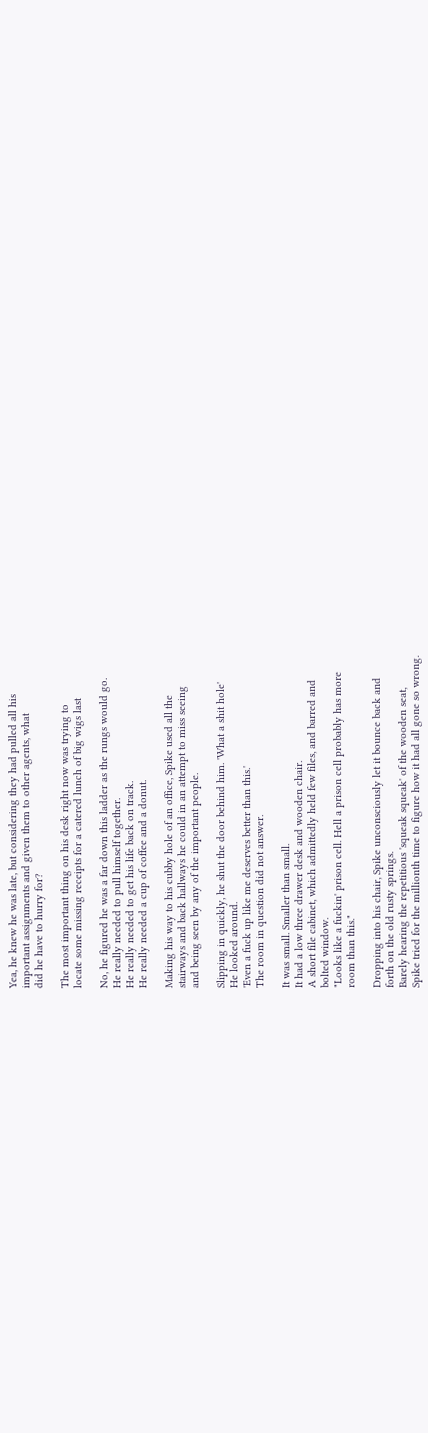Yea, he knew he was late, but considering they had pulled all his
important assignments and given them to other agents, what
did he have to hurry for?

The most important thing on his desk right now was trying to
locate some missing receipts for a catered lunch of big wigs last

No, he figured he was a far down this ladder as the rungs would go.
He really needed to pull himself together.
He really needed to get his life back on track.
He really needed a cup of coffee and a donut.

Making his way to his cubby hole of an office, Spike used all the
stairways and back hallways he could in an attempt to miss seeing
and being seen by any of the important people.

Slipping in quickly, he shut the door behind him. 'What a shit hole'
He looked around.
'Even a fuck up like me deserves better than this.'
The room in question did not answer.

It was small. Smaller than small.
It had a low three drawer desk and wooden chair.
A short file cabinet, which admittedly held few files, and barred and
bolted window.
"Looks like a fuckin' prison cell. Hell a prison cell probably has more
room than this."

Dropping into his chair, Spike unconsciously let it bounce back and
forth on the old rusty springs.
Barely hearing the repetitious 'squeak squeak' of the wooden seat,
Spike tried for the millionth time to figure how it had all gone so wrong.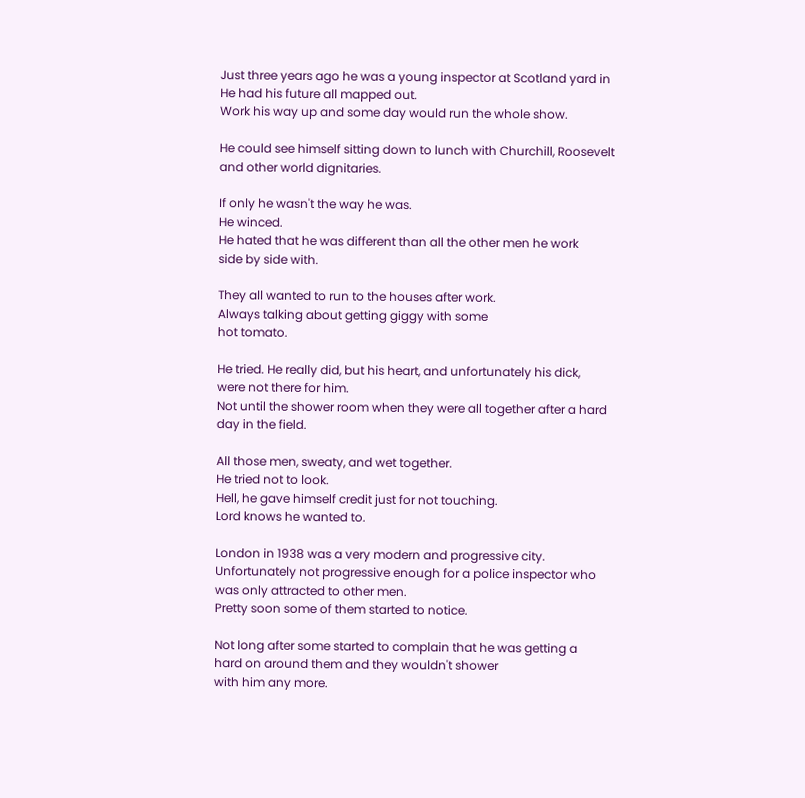Just three years ago he was a young inspector at Scotland yard in
He had his future all mapped out.
Work his way up and some day would run the whole show.

He could see himself sitting down to lunch with Churchill, Roosevelt
and other world dignitaries.

If only he wasn't the way he was.
He winced.
He hated that he was different than all the other men he work
side by side with.

They all wanted to run to the houses after work.
Always talking about getting giggy with some
hot tomato.

He tried. He really did, but his heart, and unfortunately his dick,
were not there for him.
Not until the shower room when they were all together after a hard
day in the field.

All those men, sweaty, and wet together.
He tried not to look.
Hell, he gave himself credit just for not touching.
Lord knows he wanted to.

London in 1938 was a very modern and progressive city.
Unfortunately not progressive enough for a police inspector who
was only attracted to other men.
Pretty soon some of them started to notice.

Not long after some started to complain that he was getting a
hard on around them and they wouldn't shower
with him any more.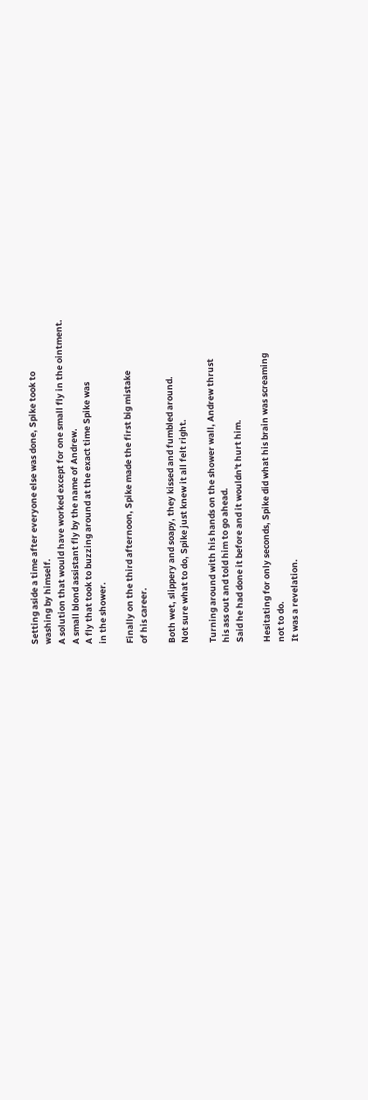Setting aside a time after everyone else was done, Spike took to
washing by himself.
A solution that would have worked except for one small fly in the ointment.
A small blond assistant fly by the name of Andrew.
A fly that took to buzzing around at the exact time Spike was
in the shower.

Finally on the third afternoon, Spike made the first big mistake
of his career.

Both wet, slippery and soapy, they kissed and fumbled around.
Not sure what to do, Spike just knew it all felt right.

Turning around with his hands on the shower wall, Andrew thrust
his ass out and told him to go ahead.
Said he had done it before and it wouldn't hurt him.

Hesitating for only seconds, Spike did what his brain was screaming
not to do.
It was a revelation.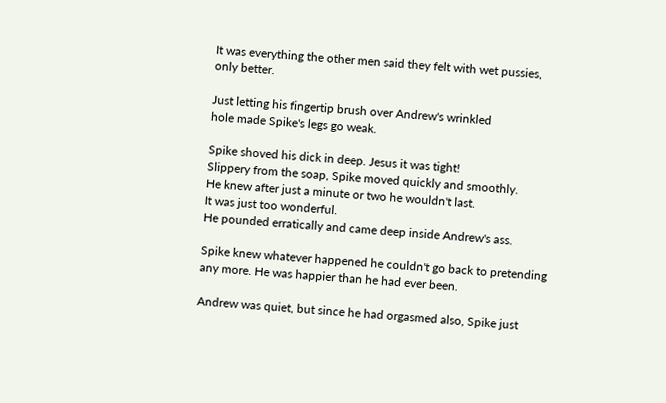It was everything the other men said they felt with wet pussies,
only better.

Just letting his fingertip brush over Andrew's wrinkled
hole made Spike's legs go weak.

Spike shoved his dick in deep. Jesus it was tight!
Slippery from the soap, Spike moved quickly and smoothly.
He knew after just a minute or two he wouldn't last.
It was just too wonderful.
He pounded erratically and came deep inside Andrew's ass.

Spike knew whatever happened he couldn't go back to pretending
any more. He was happier than he had ever been.

Andrew was quiet, but since he had orgasmed also, Spike just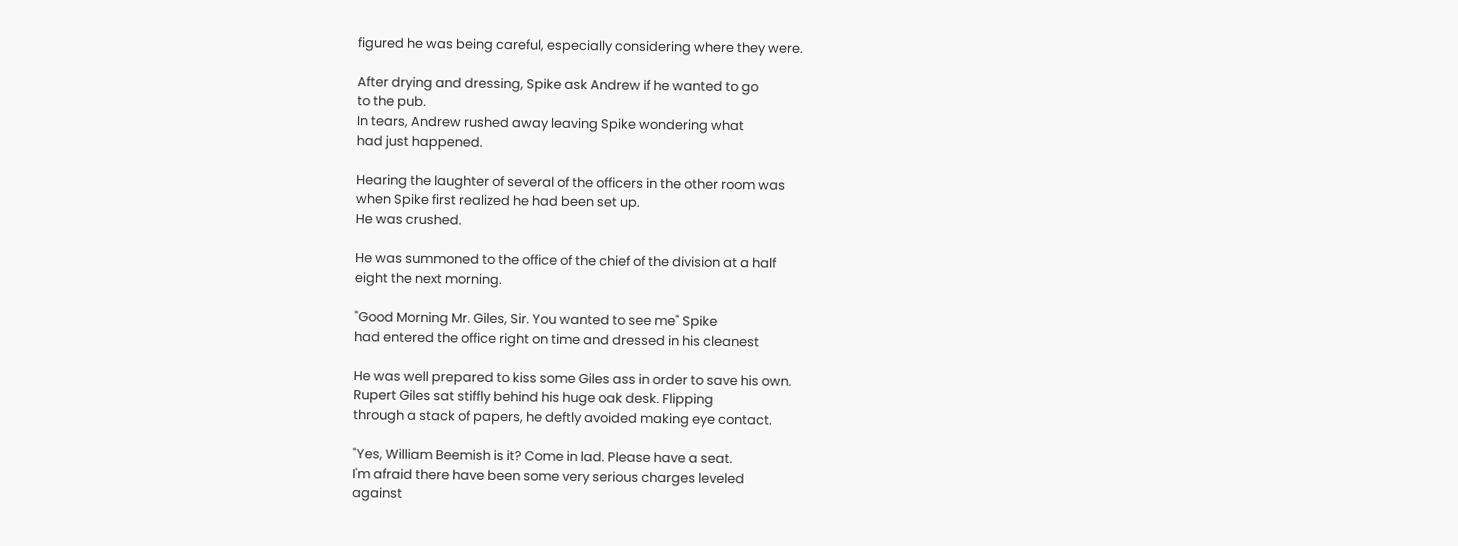figured he was being careful, especially considering where they were.

After drying and dressing, Spike ask Andrew if he wanted to go
to the pub.
In tears, Andrew rushed away leaving Spike wondering what
had just happened.

Hearing the laughter of several of the officers in the other room was
when Spike first realized he had been set up.
He was crushed.

He was summoned to the office of the chief of the division at a half
eight the next morning.

"Good Morning Mr. Giles, Sir. You wanted to see me" Spike
had entered the office right on time and dressed in his cleanest

He was well prepared to kiss some Giles ass in order to save his own.
Rupert Giles sat stiffly behind his huge oak desk. Flipping
through a stack of papers, he deftly avoided making eye contact.

"Yes, William Beemish is it? Come in lad. Please have a seat.
I'm afraid there have been some very serious charges leveled
against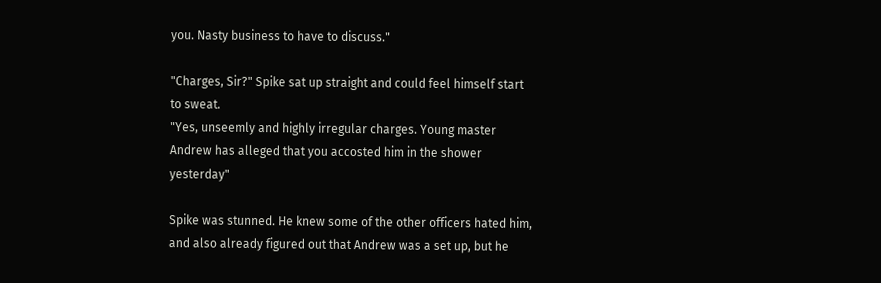you. Nasty business to have to discuss."

"Charges, Sir?" Spike sat up straight and could feel himself start
to sweat.
"Yes, unseemly and highly irregular charges. Young master
Andrew has alleged that you accosted him in the shower yesterday"

Spike was stunned. He knew some of the other officers hated him,
and also already figured out that Andrew was a set up, but he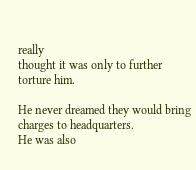really
thought it was only to further torture him.

He never dreamed they would bring charges to headquarters.
He was also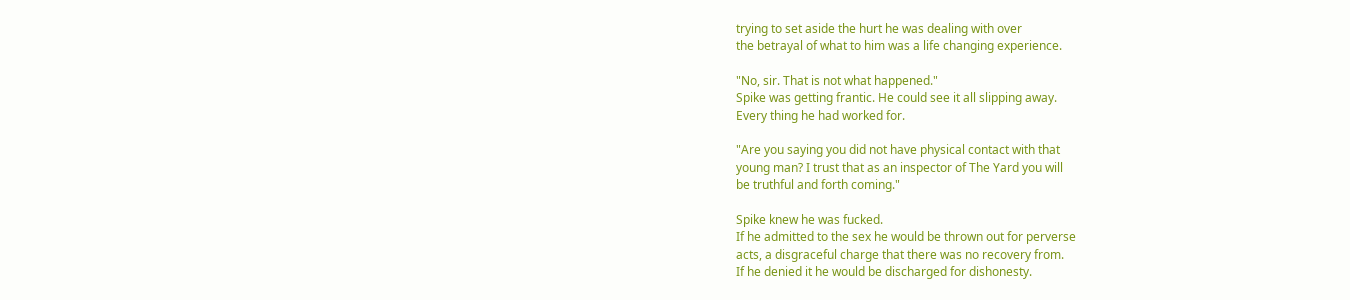trying to set aside the hurt he was dealing with over
the betrayal of what to him was a life changing experience.

"No, sir. That is not what happened."
Spike was getting frantic. He could see it all slipping away.
Every thing he had worked for.

"Are you saying you did not have physical contact with that
young man? I trust that as an inspector of The Yard you will
be truthful and forth coming."

Spike knew he was fucked.
If he admitted to the sex he would be thrown out for perverse
acts, a disgraceful charge that there was no recovery from.
If he denied it he would be discharged for dishonesty.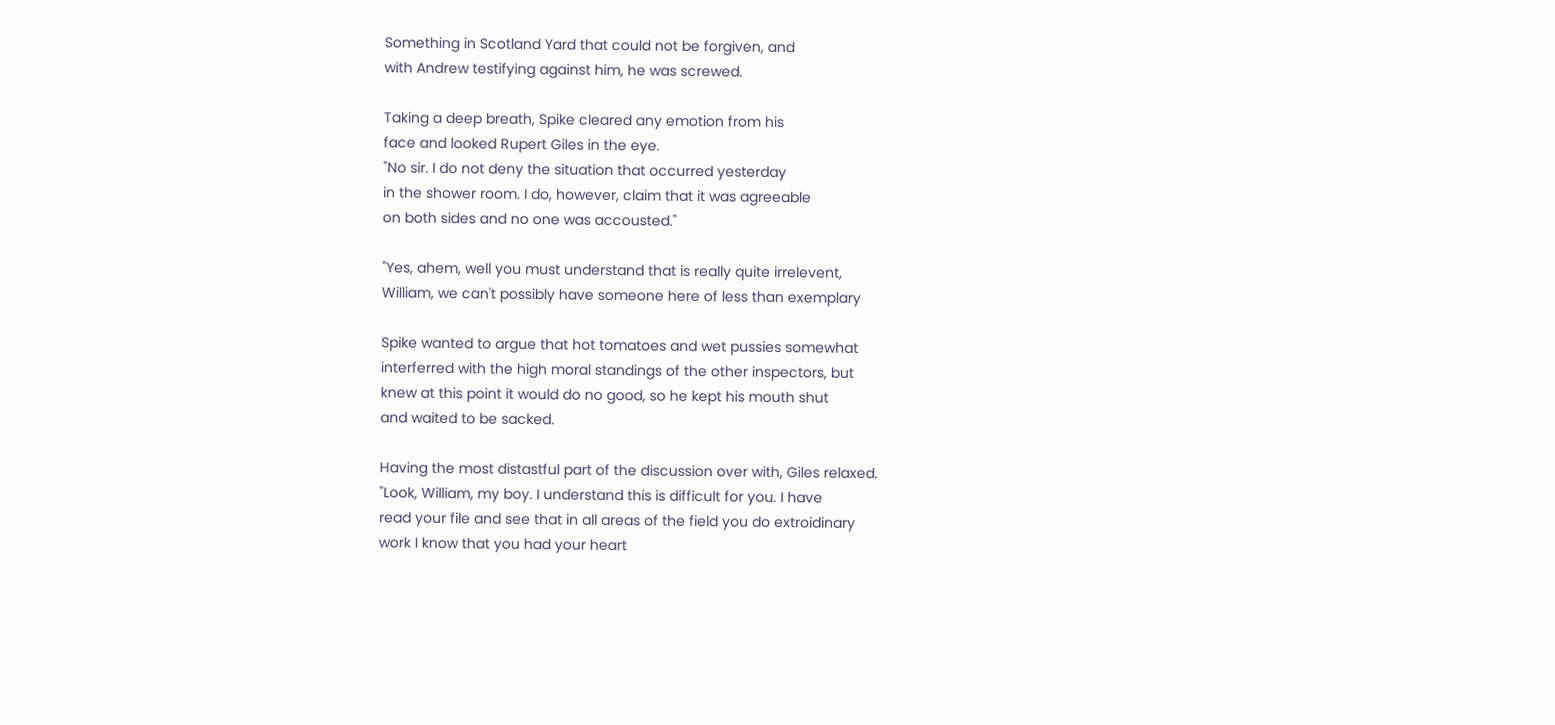Something in Scotland Yard that could not be forgiven, and
with Andrew testifying against him, he was screwed.

Taking a deep breath, Spike cleared any emotion from his
face and looked Rupert Giles in the eye.
"No sir. I do not deny the situation that occurred yesterday
in the shower room. I do, however, claim that it was agreeable
on both sides and no one was accousted."

"Yes, ahem, well you must understand that is really quite irrelevent,
William, we can't possibly have someone here of less than exemplary

Spike wanted to argue that hot tomatoes and wet pussies somewhat
interferred with the high moral standings of the other inspectors, but
knew at this point it would do no good, so he kept his mouth shut
and waited to be sacked.

Having the most distastful part of the discussion over with, Giles relaxed.
"Look, William, my boy. I understand this is difficult for you. I have
read your file and see that in all areas of the field you do extroidinary
work I know that you had your heart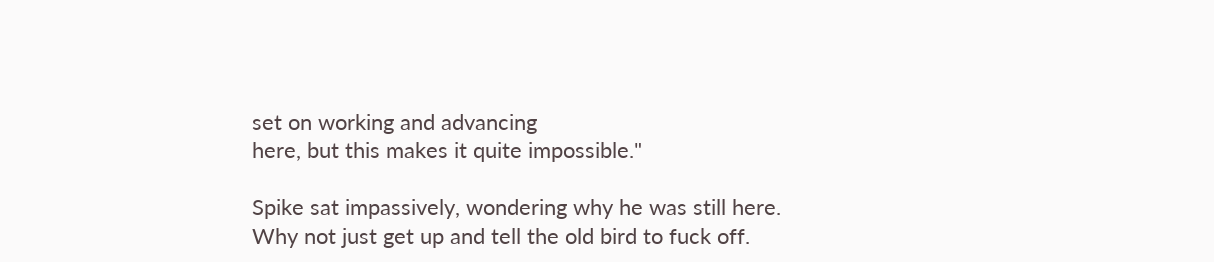set on working and advancing
here, but this makes it quite impossible."

Spike sat impassively, wondering why he was still here.
Why not just get up and tell the old bird to fuck off.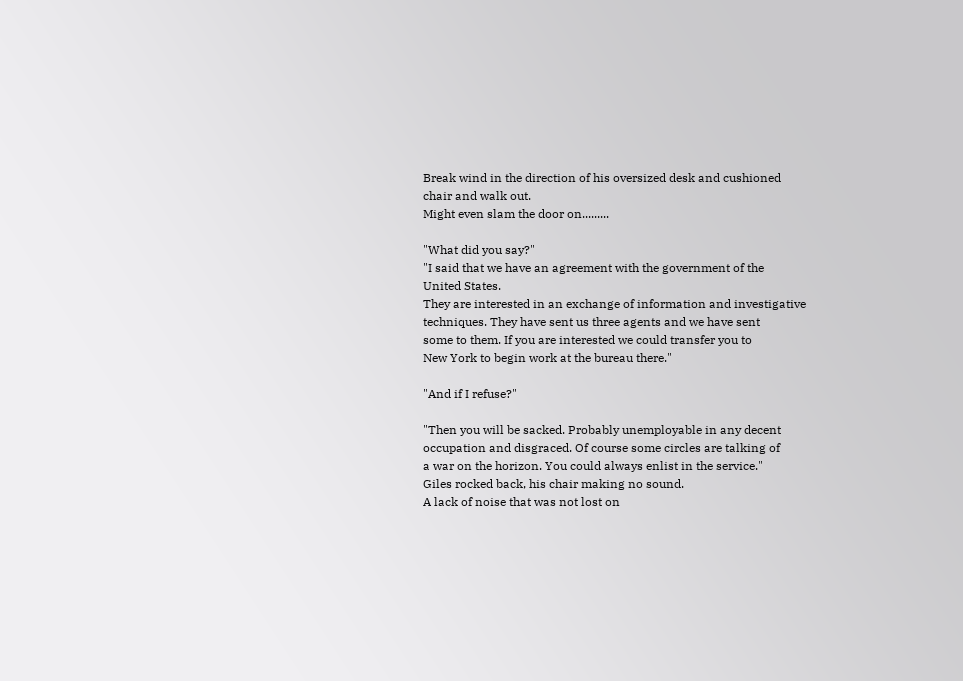Break wind in the direction of his oversized desk and cushioned
chair and walk out.
Might even slam the door on.........

"What did you say?"
"I said that we have an agreement with the government of the
United States.
They are interested in an exchange of information and investigative
techniques. They have sent us three agents and we have sent
some to them. If you are interested we could transfer you to
New York to begin work at the bureau there."

"And if I refuse?"

"Then you will be sacked. Probably unemployable in any decent
occupation and disgraced. Of course some circles are talking of
a war on the horizon. You could always enlist in the service."
Giles rocked back, his chair making no sound.
A lack of noise that was not lost on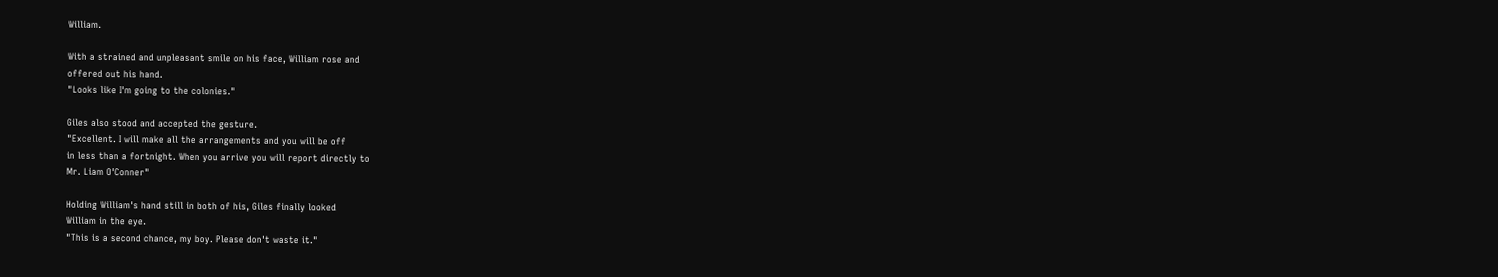William.

With a strained and unpleasant smile on his face, William rose and
offered out his hand.
"Looks like I'm going to the colonies."

Giles also stood and accepted the gesture.
"Excellent. I will make all the arrangements and you will be off
in less than a fortnight. When you arrive you will report directly to
Mr. Liam O'Conner"

Holding William's hand still in both of his, Giles finally looked
William in the eye.
"This is a second chance, my boy. Please don't waste it."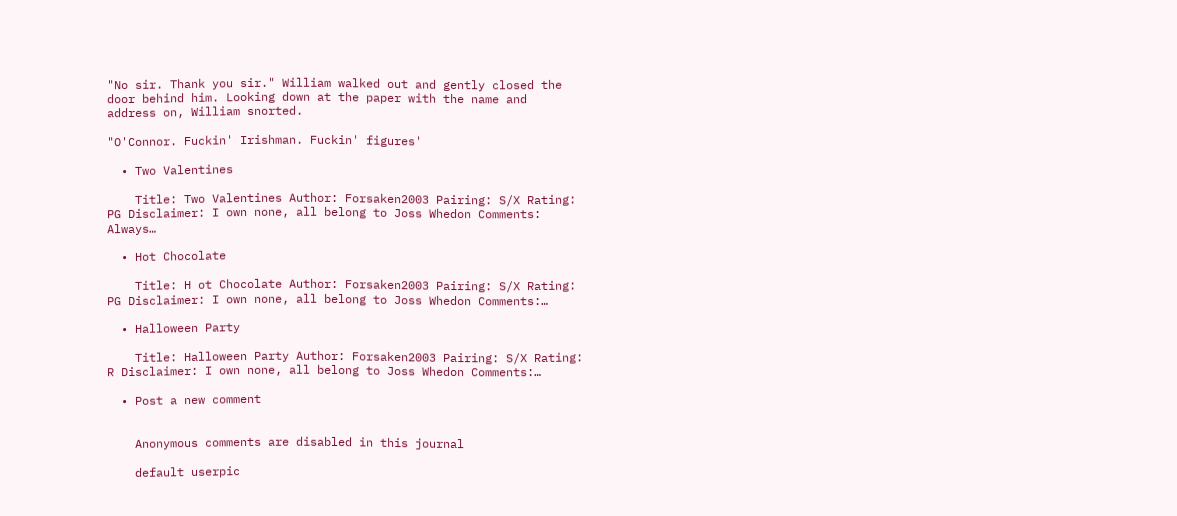"No sir. Thank you sir." William walked out and gently closed the
door behind him. Looking down at the paper with the name and
address on, William snorted.

"O'Connor. Fuckin' Irishman. Fuckin' figures'

  • Two Valentines

    Title: Two Valentines Author: Forsaken2003 Pairing: S/X Rating: PG Disclaimer: I own none, all belong to Joss Whedon Comments: Always…

  • Hot Chocolate

    Title: H ot Chocolate Author: Forsaken2003 Pairing: S/X Rating: PG Disclaimer: I own none, all belong to Joss Whedon Comments:…

  • Halloween Party

    Title: Halloween Party Author: Forsaken2003 Pairing: S/X Rating: R Disclaimer: I own none, all belong to Joss Whedon Comments:…

  • Post a new comment


    Anonymous comments are disabled in this journal

    default userpic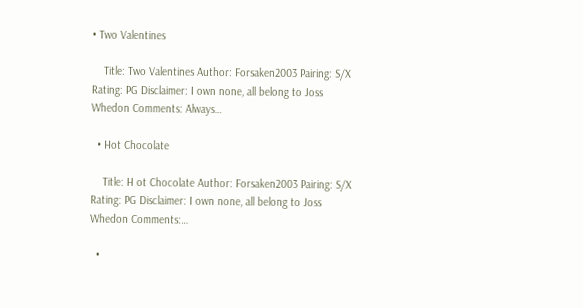• Two Valentines

    Title: Two Valentines Author: Forsaken2003 Pairing: S/X Rating: PG Disclaimer: I own none, all belong to Joss Whedon Comments: Always…

  • Hot Chocolate

    Title: H ot Chocolate Author: Forsaken2003 Pairing: S/X Rating: PG Disclaimer: I own none, all belong to Joss Whedon Comments:…

  •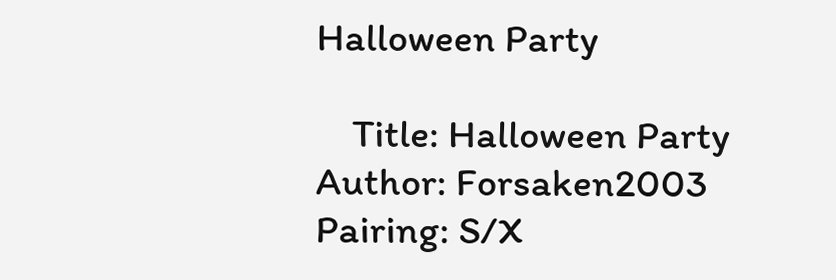Halloween Party

    Title: Halloween Party Author: Forsaken2003 Pairing: S/X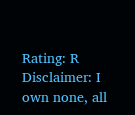Rating: R Disclaimer: I own none, all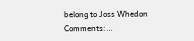belong to Joss Whedon Comments:…